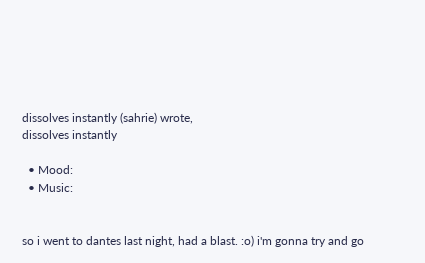dissolves instantly (sahrie) wrote,
dissolves instantly

  • Mood:
  • Music:


so i went to dantes last night, had a blast. :o) i'm gonna try and go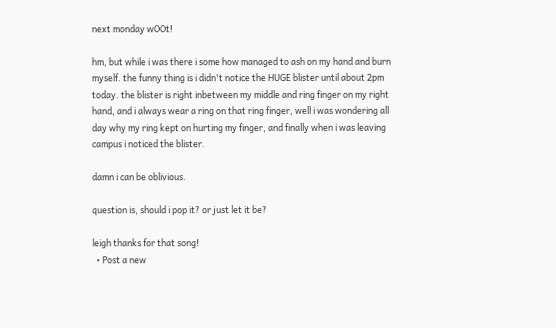next monday wOOt!

hm, but while i was there i some how managed to ash on my hand and burn myself. the funny thing is i didn't notice the HUGE blister until about 2pm today. the blister is right inbetween my middle and ring finger on my right hand, and i always wear a ring on that ring finger, well i was wondering all day why my ring kept on hurting my finger, and finally when i was leaving campus i noticed the blister.

damn i can be oblivious.

question is, should i pop it? or just let it be?

leigh thanks for that song!
  • Post a new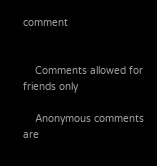comment


    Comments allowed for friends only

    Anonymous comments are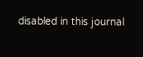disabled in this journal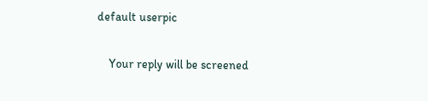default userpic

    Your reply will be screened